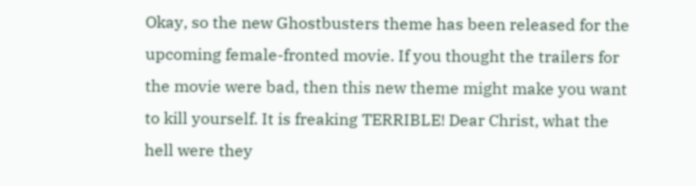Okay, so the new Ghostbusters theme has been released for the upcoming female-fronted movie. If you thought the trailers for the movie were bad, then this new theme might make you want to kill yourself. It is freaking TERRIBLE! Dear Christ, what the hell were they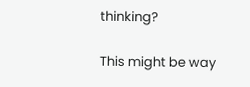thinking?

This might be way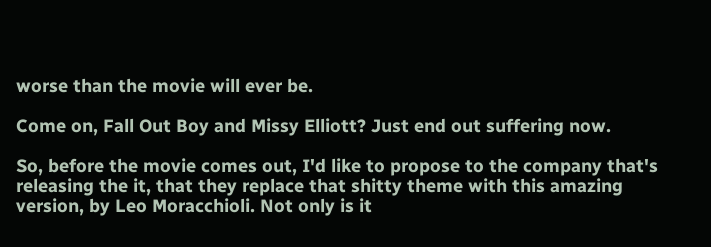worse than the movie will ever be.

Come on, Fall Out Boy and Missy Elliott? Just end out suffering now.

So, before the movie comes out, I'd like to propose to the company that's releasing the it, that they replace that shitty theme with this amazing version, by Leo Moracchioli. Not only is it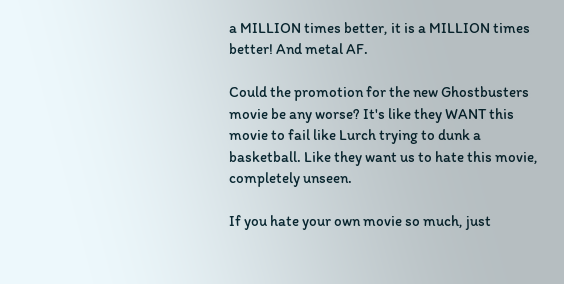a MILLION times better, it is a MILLION times better! And metal AF.

Could the promotion for the new Ghostbusters movie be any worse? It's like they WANT this movie to fail like Lurch trying to dunk a basketball. Like they want us to hate this movie, completely unseen.

If you hate your own movie so much, just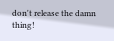don't release the damn thing!